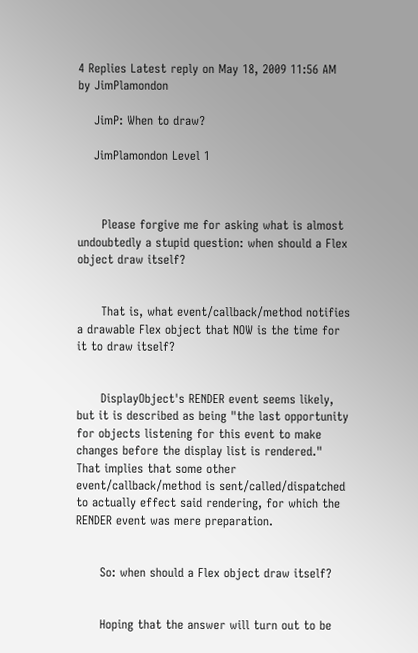4 Replies Latest reply on May 18, 2009 11:56 AM by JimPlamondon

    JimP: When to draw?

    JimPlamondon Level 1



      Please forgive me for asking what is almost undoubtedly a stupid question: when should a Flex object draw itself?


      That is, what event/callback/method notifies a drawable Flex object that NOW is the time for it to draw itself?


      DisplayObject's RENDER event seems likely, but it is described as being "the last opportunity for objects listening for this event to make changes before the display list is rendered." That implies that some other event/callback/method is sent/called/dispatched to actually effect said rendering, for which the RENDER event was mere preparation.


      So: when should a Flex object draw itself?


      Hoping that the answer will turn out to be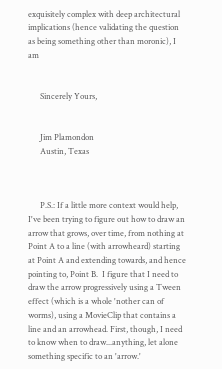exquisitely complex with deep architectural implications (hence validating the question as being something other than moronic), I am


      Sincerely Yours,


      Jim Plamondon
      Austin, Texas



      P.S.: If a little more context would help, I've been trying to figure out how to draw an arrow that grows, over time, from nothing at Point A to a line (with arrowheard) starting at Point A and extending towards, and hence pointing to, Point B.  I figure that I need to draw the arrow progressively using a Tween effect (which is a whole 'nother can of worms), using a MovieClip that contains a line and an arrowhead. First, though, I need to know when to draw...anything, let alone something specific to an 'arrow.'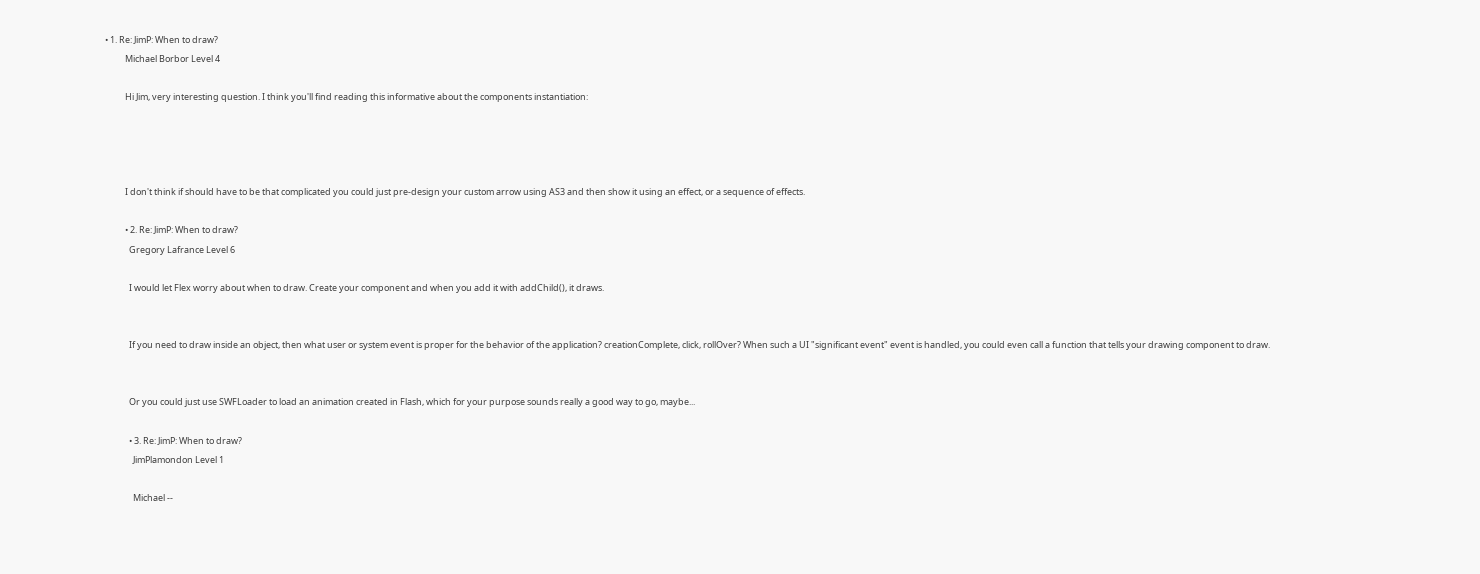• 1. Re: JimP: When to draw?
          Michael Borbor Level 4

          Hi Jim, very interesting question. I think you'll find reading this informative about the components instantiation:




          I don't think if should have to be that complicated you could just pre-design your custom arrow using AS3 and then show it using an effect, or a sequence of effects.

          • 2. Re: JimP: When to draw?
            Gregory Lafrance Level 6

            I would let Flex worry about when to draw. Create your component and when you add it with addChild(), it draws.


            If you need to draw inside an object, then what user or system event is proper for the behavior of the application? creationComplete, click, rollOver? When such a UI "significant event" event is handled, you could even call a function that tells your drawing component to draw.


            Or you could just use SWFLoader to load an animation created in Flash, which for your purpose sounds really a good way to go, maybe...

            • 3. Re: JimP: When to draw?
              JimPlamondon Level 1

              Michael --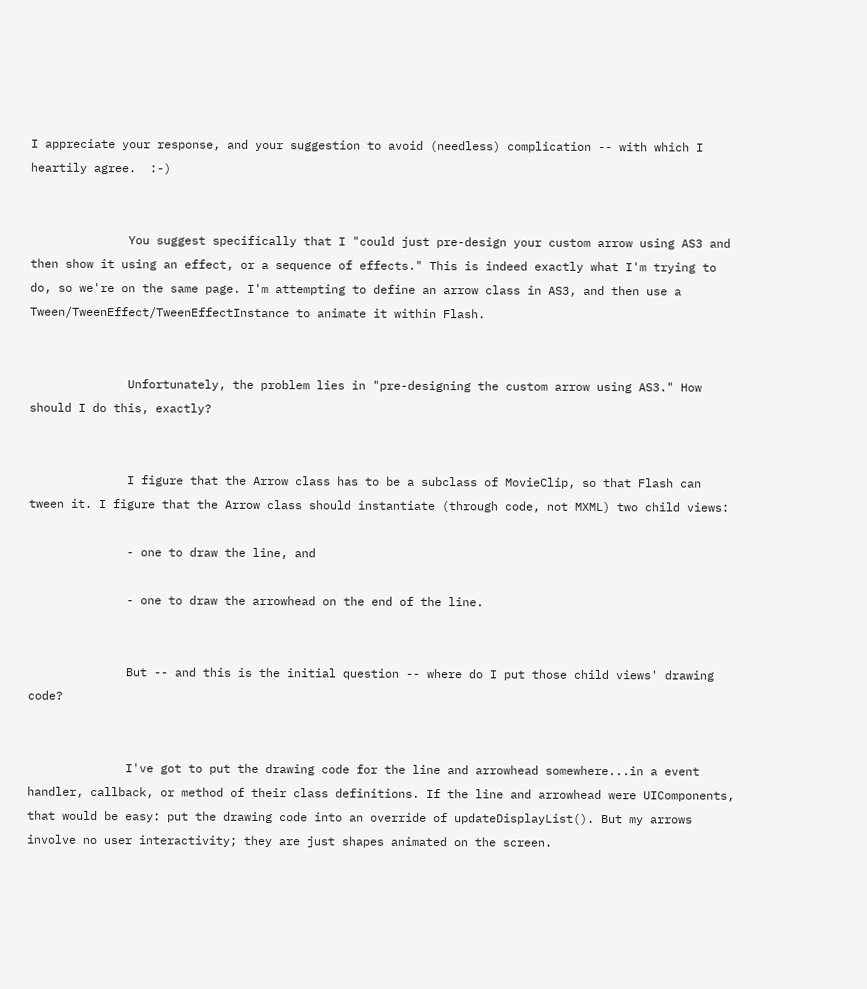I appreciate your response, and your suggestion to avoid (needless) complication -- with which I heartily agree.  :-)


              You suggest specifically that I "could just pre-design your custom arrow using AS3 and then show it using an effect, or a sequence of effects." This is indeed exactly what I'm trying to do, so we're on the same page. I'm attempting to define an arrow class in AS3, and then use a Tween/TweenEffect/TweenEffectInstance to animate it within Flash.


              Unfortunately, the problem lies in "pre-designing the custom arrow using AS3." How should I do this, exactly?


              I figure that the Arrow class has to be a subclass of MovieClip, so that Flash can tween it. I figure that the Arrow class should instantiate (through code, not MXML) two child views:

              - one to draw the line, and

              - one to draw the arrowhead on the end of the line.


              But -- and this is the initial question -- where do I put those child views' drawing code?


              I've got to put the drawing code for the line and arrowhead somewhere...in a event handler, callback, or method of their class definitions. If the line and arrowhead were UIComponents, that would be easy: put the drawing code into an override of updateDisplayList(). But my arrows involve no user interactivity; they are just shapes animated on the screen.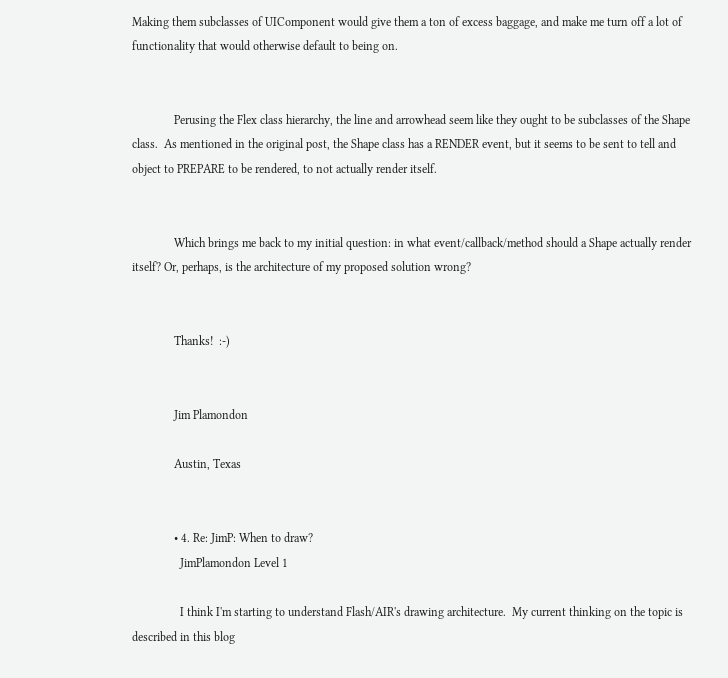Making them subclasses of UIComponent would give them a ton of excess baggage, and make me turn off a lot of functionality that would otherwise default to being on.


              Perusing the Flex class hierarchy, the line and arrowhead seem like they ought to be subclasses of the Shape class.  As mentioned in the original post, the Shape class has a RENDER event, but it seems to be sent to tell and object to PREPARE to be rendered, to not actually render itself.


              Which brings me back to my initial question: in what event/callback/method should a Shape actually render itself? Or, perhaps, is the architecture of my proposed solution wrong?


              Thanks!  :-)


              Jim Plamondon

              Austin, Texas


              • 4. Re: JimP: When to draw?
                JimPlamondon Level 1

                I think I'm starting to understand Flash/AIR's drawing architecture.  My current thinking on the topic is described in this blog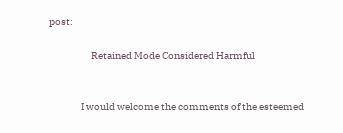post:

                     Retained Mode Considered Harmful


                I would welcome the comments of the esteemed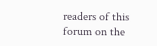readers of this forum on the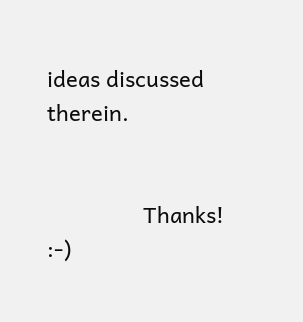ideas discussed therein.


                Thanks!  :-)